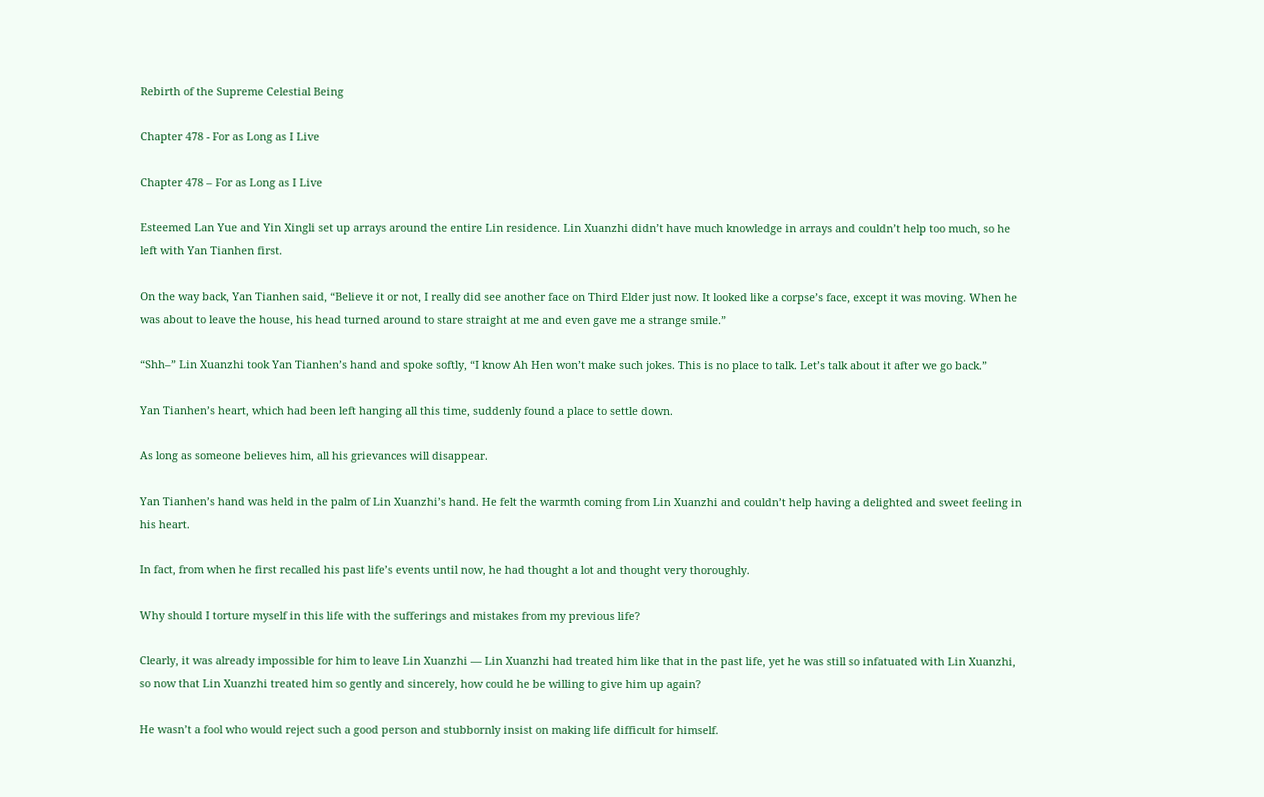Rebirth of the Supreme Celestial Being

Chapter 478 - For as Long as I Live

Chapter 478 – For as Long as I Live

Esteemed Lan Yue and Yin Xingli set up arrays around the entire Lin residence. Lin Xuanzhi didn’t have much knowledge in arrays and couldn’t help too much, so he left with Yan Tianhen first.

On the way back, Yan Tianhen said, “Believe it or not, I really did see another face on Third Elder just now. It looked like a corpse’s face, except it was moving. When he was about to leave the house, his head turned around to stare straight at me and even gave me a strange smile.”

“Shh–” Lin Xuanzhi took Yan Tianhen’s hand and spoke softly, “I know Ah Hen won’t make such jokes. This is no place to talk. Let’s talk about it after we go back.”

Yan Tianhen’s heart, which had been left hanging all this time, suddenly found a place to settle down.

As long as someone believes him, all his grievances will disappear.

Yan Tianhen’s hand was held in the palm of Lin Xuanzhi’s hand. He felt the warmth coming from Lin Xuanzhi and couldn’t help having a delighted and sweet feeling in his heart.

In fact, from when he first recalled his past life’s events until now, he had thought a lot and thought very thoroughly.

Why should I torture myself in this life with the sufferings and mistakes from my previous life?

Clearly, it was already impossible for him to leave Lin Xuanzhi — Lin Xuanzhi had treated him like that in the past life, yet he was still so infatuated with Lin Xuanzhi, so now that Lin Xuanzhi treated him so gently and sincerely, how could he be willing to give him up again?

He wasn’t a fool who would reject such a good person and stubbornly insist on making life difficult for himself.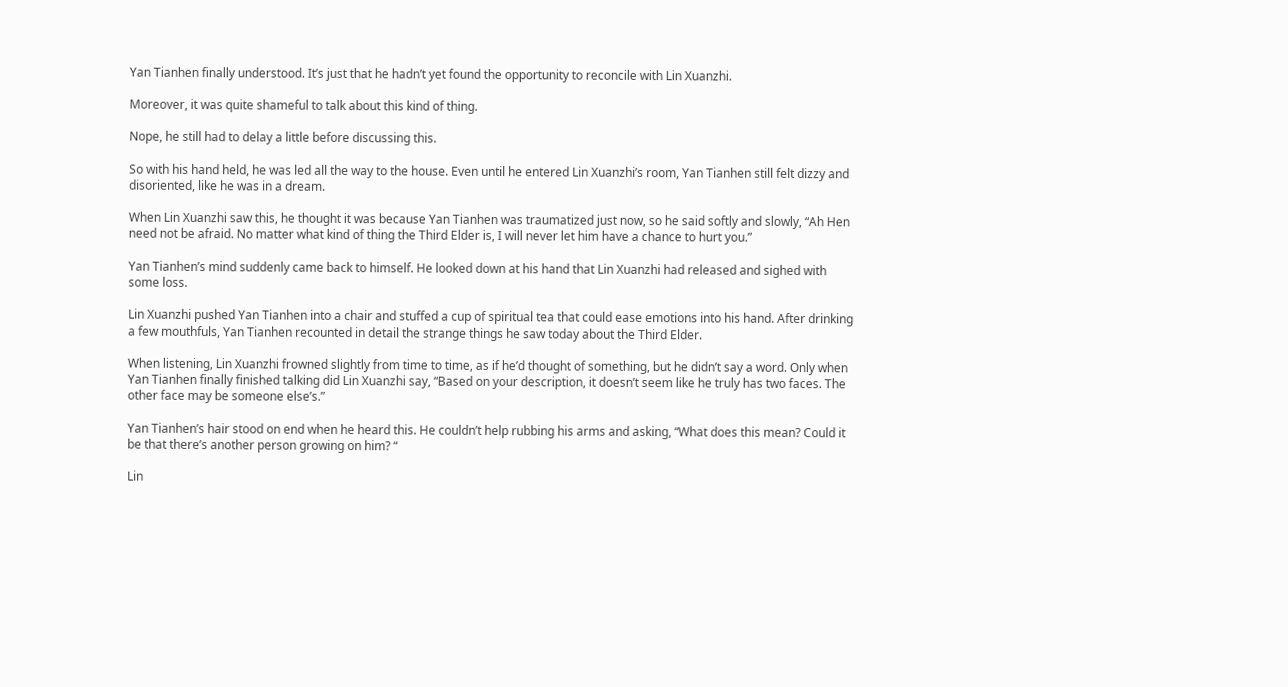Yan Tianhen finally understood. It’s just that he hadn’t yet found the opportunity to reconcile with Lin Xuanzhi.

Moreover, it was quite shameful to talk about this kind of thing.

Nope, he still had to delay a little before discussing this.

So with his hand held, he was led all the way to the house. Even until he entered Lin Xuanzhi’s room, Yan Tianhen still felt dizzy and disoriented, like he was in a dream.

When Lin Xuanzhi saw this, he thought it was because Yan Tianhen was traumatized just now, so he said softly and slowly, “Ah Hen need not be afraid. No matter what kind of thing the Third Elder is, I will never let him have a chance to hurt you.”

Yan Tianhen’s mind suddenly came back to himself. He looked down at his hand that Lin Xuanzhi had released and sighed with some loss.

Lin Xuanzhi pushed Yan Tianhen into a chair and stuffed a cup of spiritual tea that could ease emotions into his hand. After drinking a few mouthfuls, Yan Tianhen recounted in detail the strange things he saw today about the Third Elder.

When listening, Lin Xuanzhi frowned slightly from time to time, as if he’d thought of something, but he didn’t say a word. Only when Yan Tianhen finally finished talking did Lin Xuanzhi say, “Based on your description, it doesn’t seem like he truly has two faces. The other face may be someone else’s.”

Yan Tianhen’s hair stood on end when he heard this. He couldn’t help rubbing his arms and asking, “What does this mean? Could it be that there’s another person growing on him? “

Lin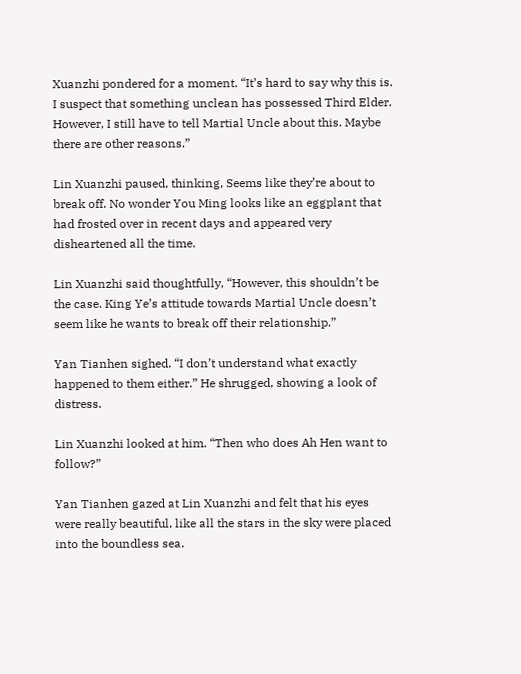Xuanzhi pondered for a moment. “It’s hard to say why this is. I suspect that something unclean has possessed Third Elder. However, I still have to tell Martial Uncle about this. Maybe there are other reasons.”

Lin Xuanzhi paused, thinking, Seems like they’re about to break off. No wonder You Ming looks like an eggplant that had frosted over in recent days and appeared very disheartened all the time.

Lin Xuanzhi said thoughtfully, “However, this shouldn’t be the case. King Ye’s attitude towards Martial Uncle doesn’t seem like he wants to break off their relationship.”

Yan Tianhen sighed. “I don’t understand what exactly happened to them either.” He shrugged, showing a look of distress.

Lin Xuanzhi looked at him. “Then who does Ah Hen want to follow?”

Yan Tianhen gazed at Lin Xuanzhi and felt that his eyes were really beautiful, like all the stars in the sky were placed into the boundless sea.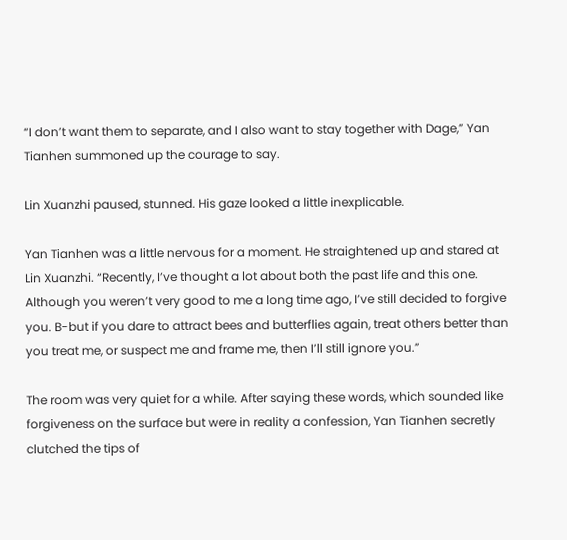“I don’t want them to separate, and I also want to stay together with Dage,” Yan Tianhen summoned up the courage to say.

Lin Xuanzhi paused, stunned. His gaze looked a little inexplicable.

Yan Tianhen was a little nervous for a moment. He straightened up and stared at Lin Xuanzhi. “Recently, I’ve thought a lot about both the past life and this one. Although you weren’t very good to me a long time ago, I’ve still decided to forgive you. B-but if you dare to attract bees and butterflies again, treat others better than you treat me, or suspect me and frame me, then I’ll still ignore you.”

The room was very quiet for a while. After saying these words, which sounded like forgiveness on the surface but were in reality a confession, Yan Tianhen secretly clutched the tips of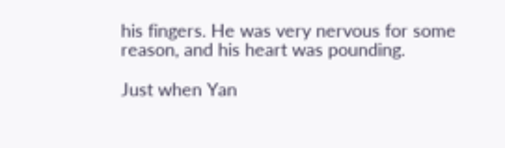his fingers. He was very nervous for some reason, and his heart was pounding.

Just when Yan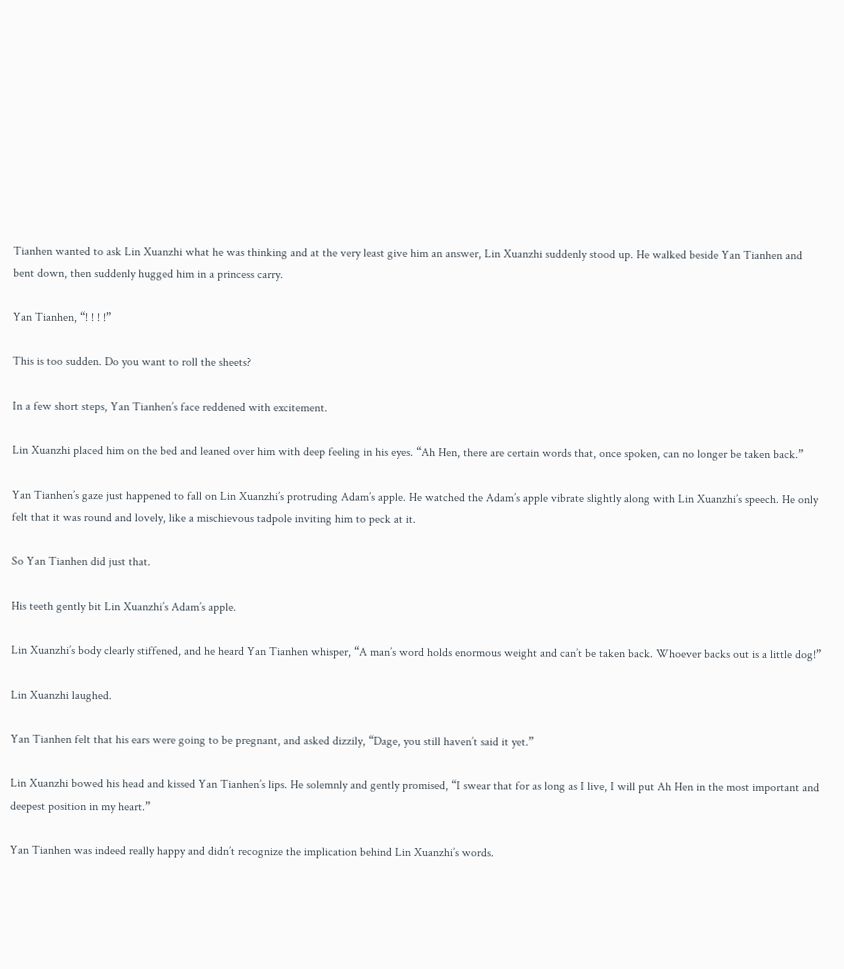Tianhen wanted to ask Lin Xuanzhi what he was thinking and at the very least give him an answer, Lin Xuanzhi suddenly stood up. He walked beside Yan Tianhen and bent down, then suddenly hugged him in a princess carry.

Yan Tianhen, “! ! ! !”

This is too sudden. Do you want to roll the sheets?

In a few short steps, Yan Tianhen’s face reddened with excitement.

Lin Xuanzhi placed him on the bed and leaned over him with deep feeling in his eyes. “Ah Hen, there are certain words that, once spoken, can no longer be taken back.”

Yan Tianhen’s gaze just happened to fall on Lin Xuanzhi’s protruding Adam’s apple. He watched the Adam’s apple vibrate slightly along with Lin Xuanzhi’s speech. He only felt that it was round and lovely, like a mischievous tadpole inviting him to peck at it.

So Yan Tianhen did just that.

His teeth gently bit Lin Xuanzhi’s Adam’s apple.

Lin Xuanzhi’s body clearly stiffened, and he heard Yan Tianhen whisper, “A man’s word holds enormous weight and can’t be taken back. Whoever backs out is a little dog!”

Lin Xuanzhi laughed.

Yan Tianhen felt that his ears were going to be pregnant, and asked dizzily, “Dage, you still haven’t said it yet.”

Lin Xuanzhi bowed his head and kissed Yan Tianhen’s lips. He solemnly and gently promised, “I swear that for as long as I live, I will put Ah Hen in the most important and deepest position in my heart.”

Yan Tianhen was indeed really happy and didn’t recognize the implication behind Lin Xuanzhi’s words.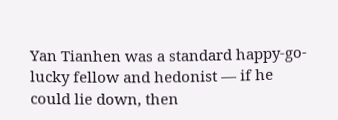Yan Tianhen was a standard happy-go-lucky fellow and hedonist — if he could lie down, then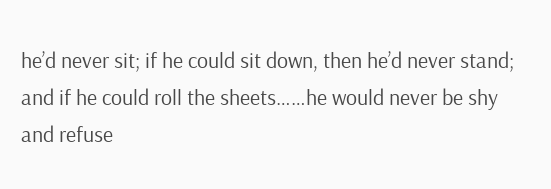he’d never sit; if he could sit down, then he’d never stand; and if he could roll the sheets……he would never be shy and refuse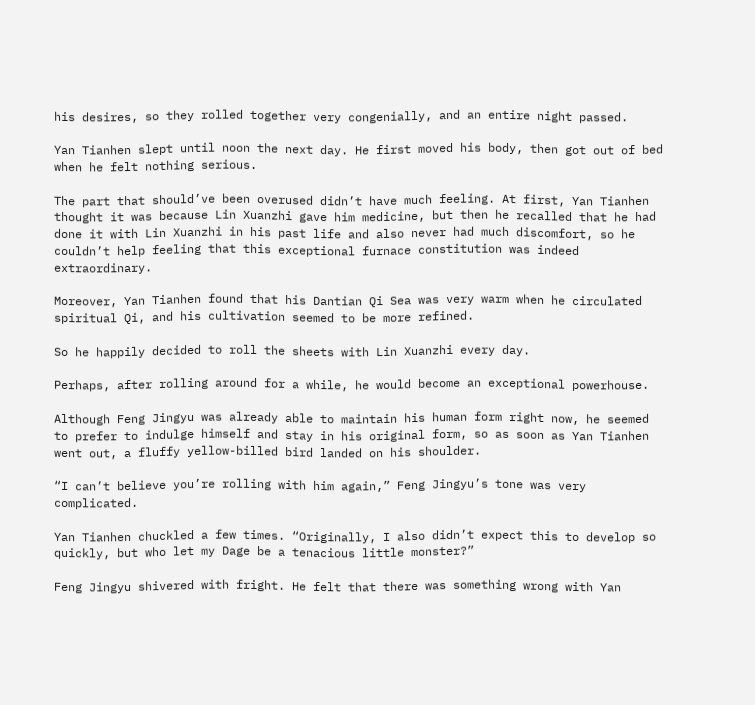his desires, so they rolled together very congenially, and an entire night passed.

Yan Tianhen slept until noon the next day. He first moved his body, then got out of bed when he felt nothing serious.

The part that should’ve been overused didn’t have much feeling. At first, Yan Tianhen thought it was because Lin Xuanzhi gave him medicine, but then he recalled that he had done it with Lin Xuanzhi in his past life and also never had much discomfort, so he couldn’t help feeling that this exceptional furnace constitution was indeed extraordinary.

Moreover, Yan Tianhen found that his Dantian Qi Sea was very warm when he circulated spiritual Qi, and his cultivation seemed to be more refined.

So he happily decided to roll the sheets with Lin Xuanzhi every day.

Perhaps, after rolling around for a while, he would become an exceptional powerhouse.

Although Feng Jingyu was already able to maintain his human form right now, he seemed to prefer to indulge himself and stay in his original form, so as soon as Yan Tianhen went out, a fluffy yellow-billed bird landed on his shoulder.

“I can’t believe you’re rolling with him again,” Feng Jingyu’s tone was very complicated.

Yan Tianhen chuckled a few times. “Originally, I also didn’t expect this to develop so quickly, but who let my Dage be a tenacious little monster?”

Feng Jingyu shivered with fright. He felt that there was something wrong with Yan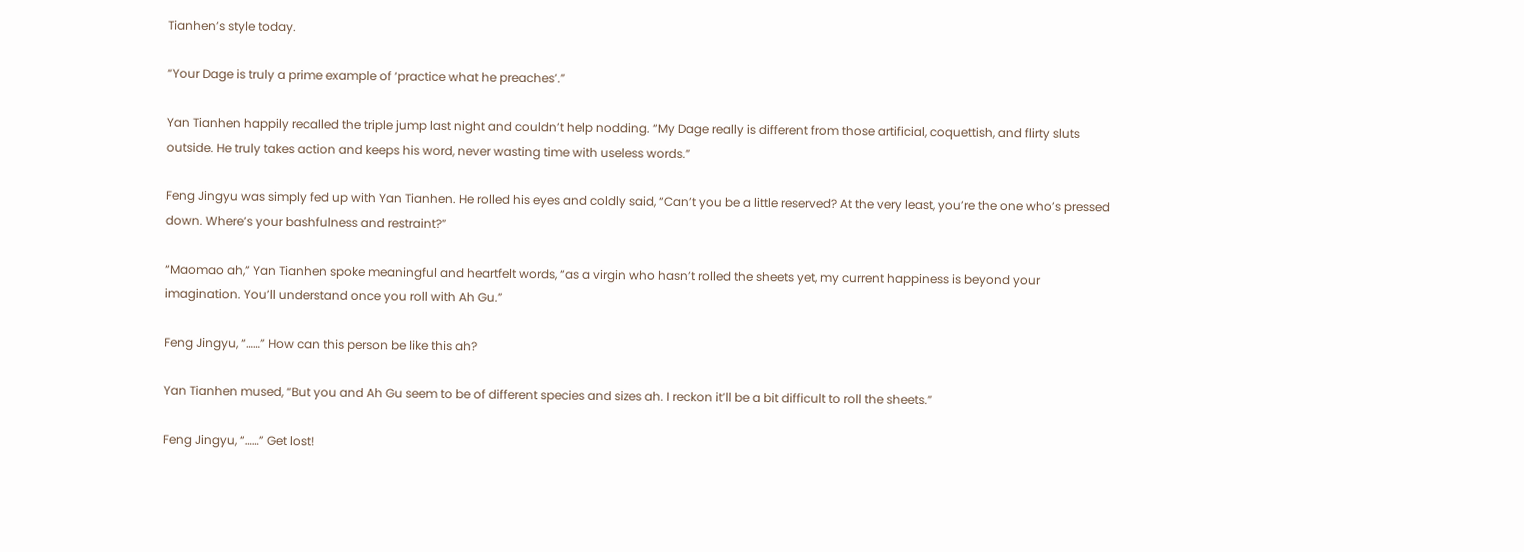Tianhen’s style today.

“Your Dage is truly a prime example of ‘practice what he preaches’.”

Yan Tianhen happily recalled the triple jump last night and couldn’t help nodding. “My Dage really is different from those artificial, coquettish, and flirty sluts outside. He truly takes action and keeps his word, never wasting time with useless words.”

Feng Jingyu was simply fed up with Yan Tianhen. He rolled his eyes and coldly said, “Can’t you be a little reserved? At the very least, you’re the one who’s pressed down. Where’s your bashfulness and restraint?”

“Maomao ah,” Yan Tianhen spoke meaningful and heartfelt words, “as a virgin who hasn’t rolled the sheets yet, my current happiness is beyond your imagination. You’ll understand once you roll with Ah Gu.”

Feng Jingyu, “……” How can this person be like this ah?

Yan Tianhen mused, “But you and Ah Gu seem to be of different species and sizes ah. I reckon it’ll be a bit difficult to roll the sheets.”

Feng Jingyu, “……” Get lost!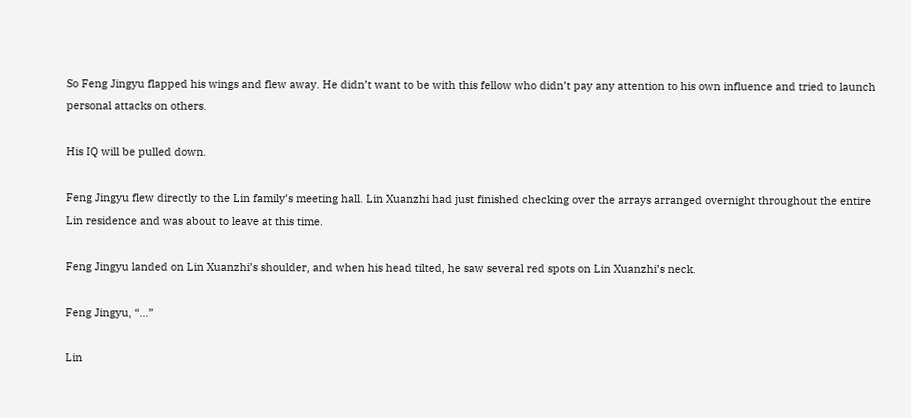So Feng Jingyu flapped his wings and flew away. He didn’t want to be with this fellow who didn’t pay any attention to his own influence and tried to launch personal attacks on others.

His IQ will be pulled down.

Feng Jingyu flew directly to the Lin family’s meeting hall. Lin Xuanzhi had just finished checking over the arrays arranged overnight throughout the entire Lin residence and was about to leave at this time.

Feng Jingyu landed on Lin Xuanzhi’s shoulder, and when his head tilted, he saw several red spots on Lin Xuanzhi’s neck.

Feng Jingyu, “…”

Lin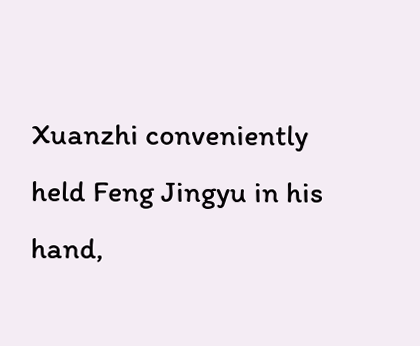Xuanzhi conveniently held Feng Jingyu in his hand,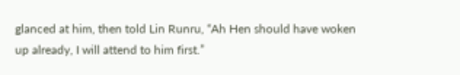glanced at him, then told Lin Runru, “Ah Hen should have woken up already, I will attend to him first.”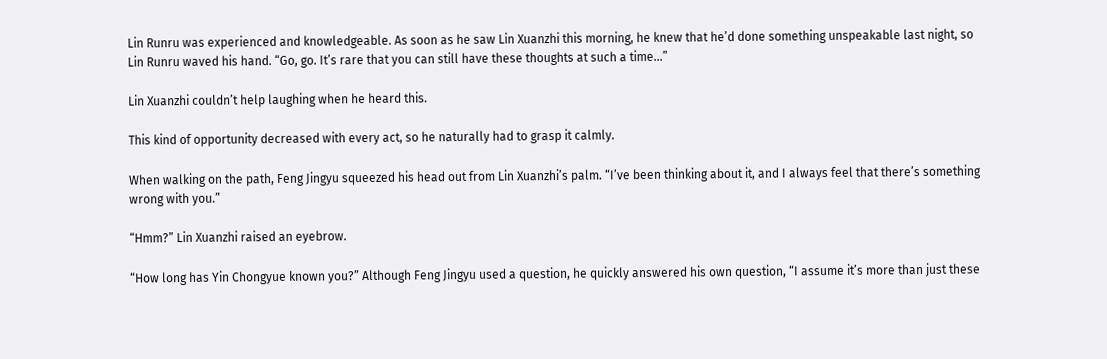Lin Runru was experienced and knowledgeable. As soon as he saw Lin Xuanzhi this morning, he knew that he’d done something unspeakable last night, so Lin Runru waved his hand. “Go, go. It’s rare that you can still have these thoughts at such a time…”

Lin Xuanzhi couldn’t help laughing when he heard this.

This kind of opportunity decreased with every act, so he naturally had to grasp it calmly.

When walking on the path, Feng Jingyu squeezed his head out from Lin Xuanzhi’s palm. “I’ve been thinking about it, and I always feel that there’s something wrong with you.”

“Hmm?” Lin Xuanzhi raised an eyebrow.

“How long has Yin Chongyue known you?” Although Feng Jingyu used a question, he quickly answered his own question, “I assume it’s more than just these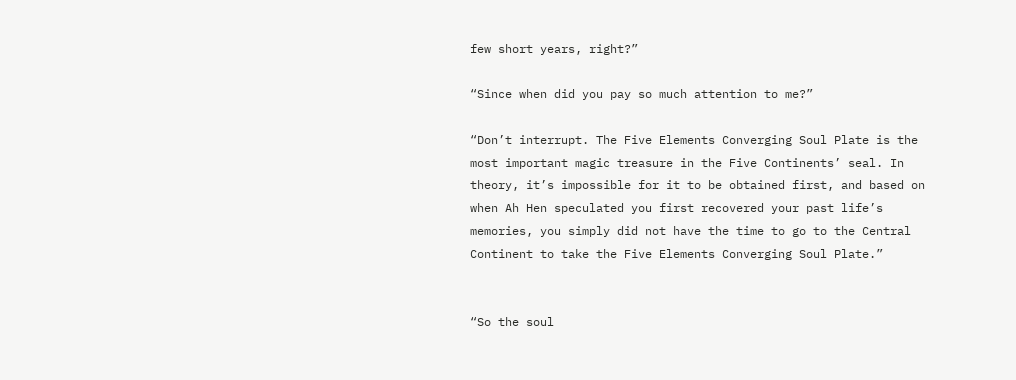few short years, right?”

“Since when did you pay so much attention to me?”

“Don’t interrupt. The Five Elements Converging Soul Plate is the most important magic treasure in the Five Continents’ seal. In theory, it’s impossible for it to be obtained first, and based on when Ah Hen speculated you first recovered your past life’s memories, you simply did not have the time to go to the Central Continent to take the Five Elements Converging Soul Plate.”


“So the soul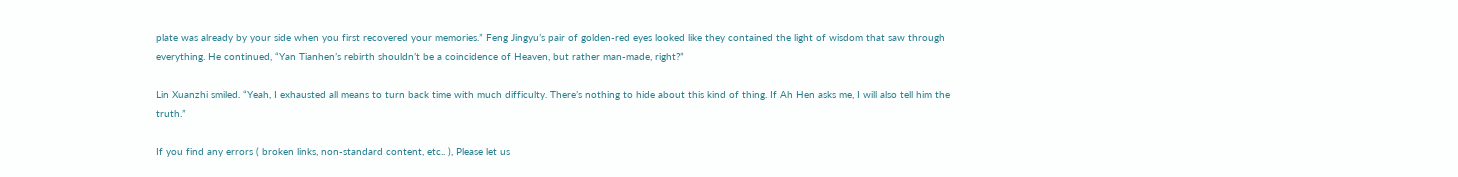plate was already by your side when you first recovered your memories.” Feng Jingyu’s pair of golden-red eyes looked like they contained the light of wisdom that saw through everything. He continued, “Yan Tianhen’s rebirth shouldn’t be a coincidence of Heaven, but rather man-made, right?”

Lin Xuanzhi smiled. “Yeah, I exhausted all means to turn back time with much difficulty. There’s nothing to hide about this kind of thing. If Ah Hen asks me, I will also tell him the truth.”

If you find any errors ( broken links, non-standard content, etc.. ), Please let us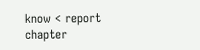know < report chapter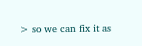> so we can fix it as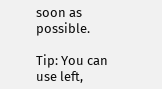soon as possible.

Tip: You can use left,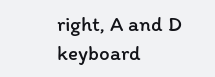right, A and D keyboard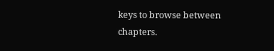keys to browse between chapters.